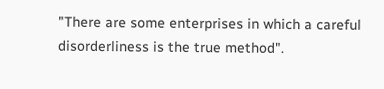"There are some enterprises in which a careful disorderliness is the true method".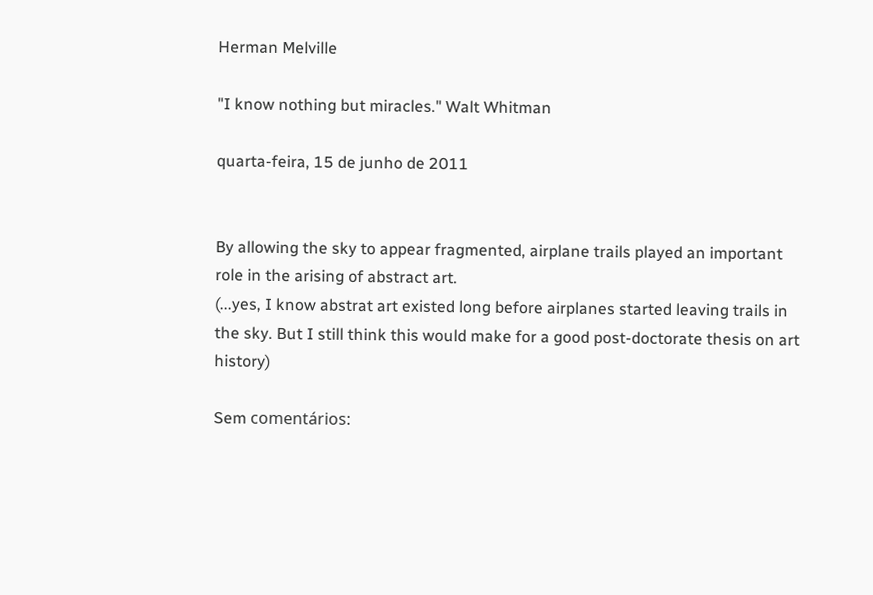Herman Melville

"I know nothing but miracles." Walt Whitman

quarta-feira, 15 de junho de 2011


By allowing the sky to appear fragmented, airplane trails played an important role in the arising of abstract art.
(...yes, I know abstrat art existed long before airplanes started leaving trails in the sky. But I still think this would make for a good post-doctorate thesis on art history)

Sem comentários: